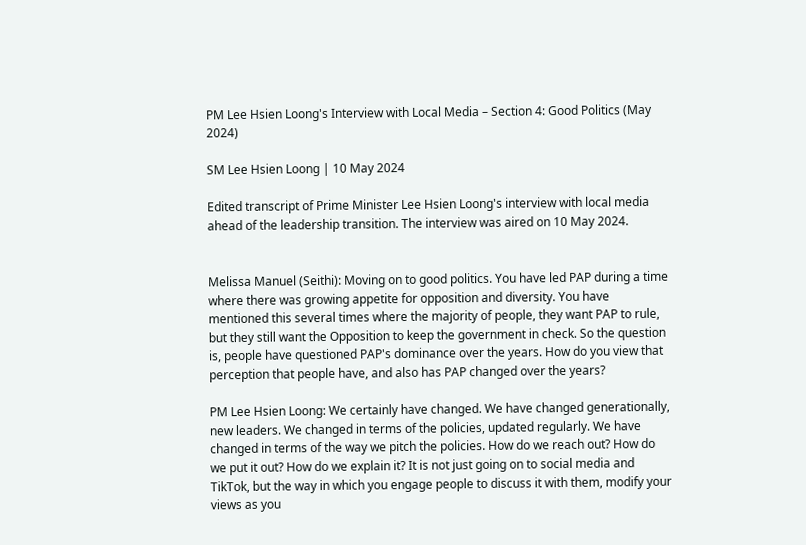PM Lee Hsien Loong's Interview with Local Media – Section 4: Good Politics (May 2024)

SM Lee Hsien Loong | 10 May 2024

Edited transcript of Prime Minister Lee Hsien Loong's interview with local media ahead of the leadership transition. The interview was aired on 10 May 2024.


Melissa Manuel (Seithi): Moving on to good politics. You have led PAP during a time where there was growing appetite for opposition and diversity. You have mentioned this several times where the majority of people, they want PAP to rule, but they still want the Opposition to keep the government in check. So the question is, people have questioned PAP's dominance over the years. How do you view that perception that people have, and also has PAP changed over the years?

PM Lee Hsien Loong: We certainly have changed. We have changed generationally, new leaders. We changed in terms of the policies, updated regularly. We have changed in terms of the way we pitch the policies. How do we reach out? How do we put it out? How do we explain it? It is not just going on to social media and TikTok, but the way in which you engage people to discuss it with them, modify your views as you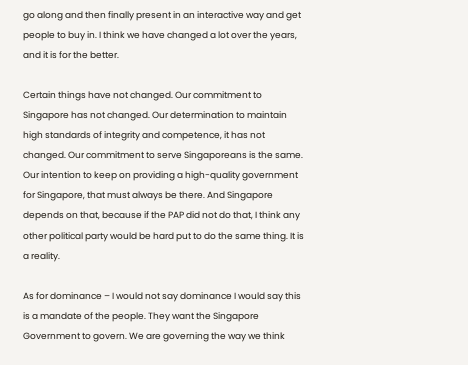go along and then finally present in an interactive way and get people to buy in. I think we have changed a lot over the years, and it is for the better.

Certain things have not changed. Our commitment to Singapore has not changed. Our determination to maintain high standards of integrity and competence, it has not changed. Our commitment to serve Singaporeans is the same. Our intention to keep on providing a high-quality government for Singapore, that must always be there. And Singapore depends on that, because if the PAP did not do that, I think any other political party would be hard put to do the same thing. It is a reality.

As for dominance – I would not say dominance I would say this is a mandate of the people. They want the Singapore Government to govern. We are governing the way we think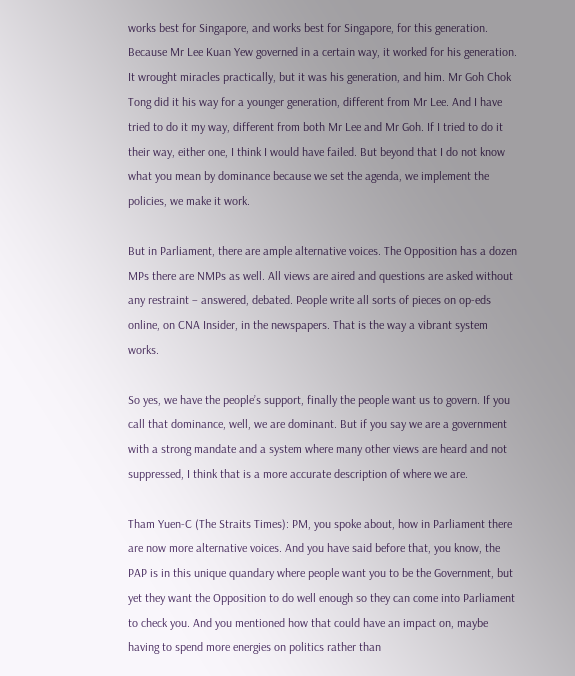works best for Singapore, and works best for Singapore, for this generation. Because Mr Lee Kuan Yew governed in a certain way, it worked for his generation. It wrought miracles practically, but it was his generation, and him. Mr Goh Chok Tong did it his way for a younger generation, different from Mr Lee. And I have tried to do it my way, different from both Mr Lee and Mr Goh. If I tried to do it their way, either one, I think I would have failed. But beyond that I do not know what you mean by dominance because we set the agenda, we implement the policies, we make it work.

But in Parliament, there are ample alternative voices. The Opposition has a dozen MPs there are NMPs as well. All views are aired and questions are asked without any restraint – answered, debated. People write all sorts of pieces on op-eds online, on CNA Insider, in the newspapers. That is the way a vibrant system works.

So yes, we have the people’s support, finally the people want us to govern. If you call that dominance, well, we are dominant. But if you say we are a government with a strong mandate and a system where many other views are heard and not suppressed, I think that is a more accurate description of where we are.

Tham Yuen-C (The Straits Times): PM, you spoke about, how in Parliament there are now more alternative voices. And you have said before that, you know, the PAP is in this unique quandary where people want you to be the Government, but yet they want the Opposition to do well enough so they can come into Parliament to check you. And you mentioned how that could have an impact on, maybe having to spend more energies on politics rather than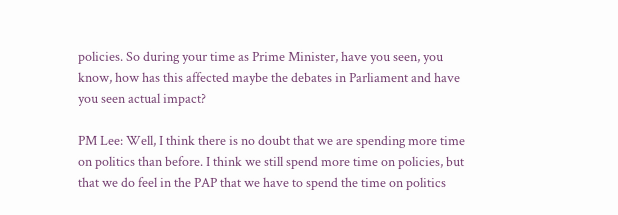policies. So during your time as Prime Minister, have you seen, you know, how has this affected maybe the debates in Parliament and have you seen actual impact?

PM Lee: Well, I think there is no doubt that we are spending more time on politics than before. I think we still spend more time on policies, but that we do feel in the PAP that we have to spend the time on politics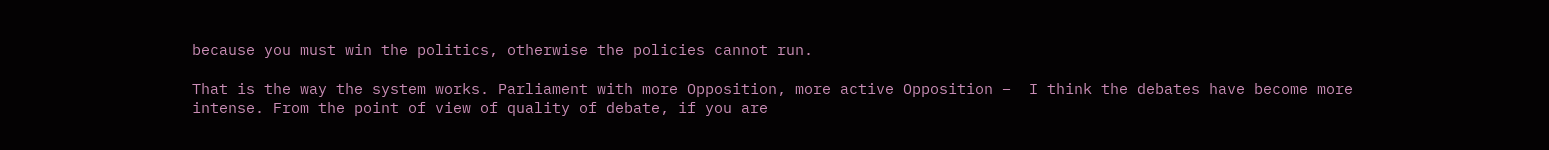because you must win the politics, otherwise the policies cannot run.

That is the way the system works. Parliament with more Opposition, more active Opposition –  I think the debates have become more intense. From the point of view of quality of debate, if you are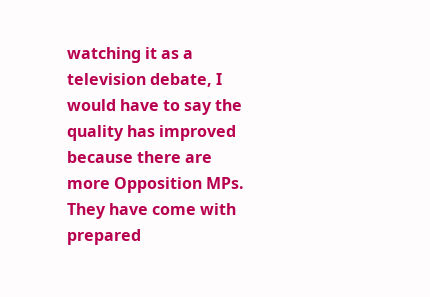watching it as a television debate, I would have to say the quality has improved because there are more Opposition MPs. They have come with prepared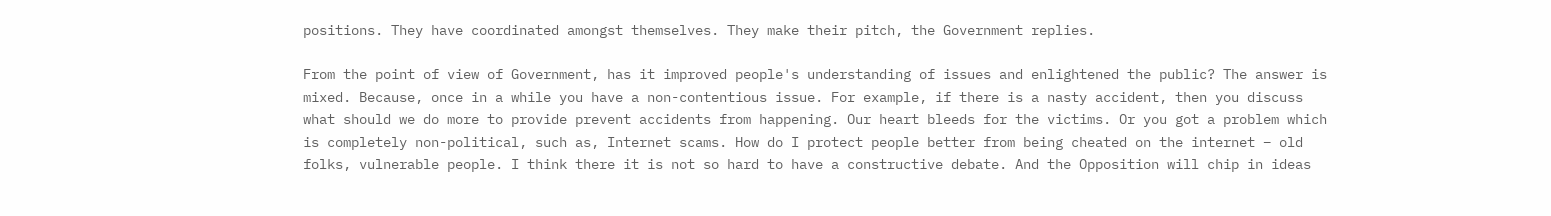positions. They have coordinated amongst themselves. They make their pitch, the Government replies.

From the point of view of Government, has it improved people's understanding of issues and enlightened the public? The answer is mixed. Because, once in a while you have a non-contentious issue. For example, if there is a nasty accident, then you discuss what should we do more to provide prevent accidents from happening. Our heart bleeds for the victims. Or you got a problem which is completely non-political, such as, Internet scams. How do I protect people better from being cheated on the internet – old folks, vulnerable people. I think there it is not so hard to have a constructive debate. And the Opposition will chip in ideas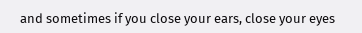and sometimes if you close your ears, close your eyes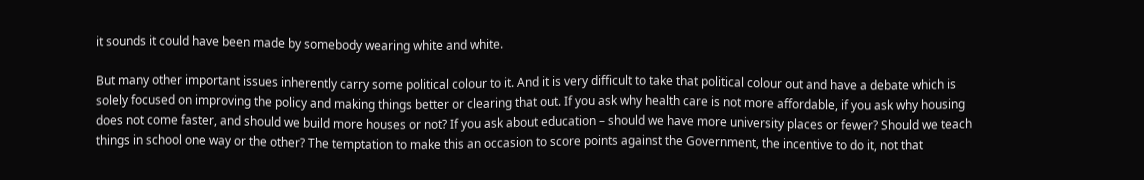it sounds it could have been made by somebody wearing white and white.

But many other important issues inherently carry some political colour to it. And it is very difficult to take that political colour out and have a debate which is solely focused on improving the policy and making things better or clearing that out. If you ask why health care is not more affordable, if you ask why housing does not come faster, and should we build more houses or not? If you ask about education – should we have more university places or fewer? Should we teach things in school one way or the other? The temptation to make this an occasion to score points against the Government, the incentive to do it, not that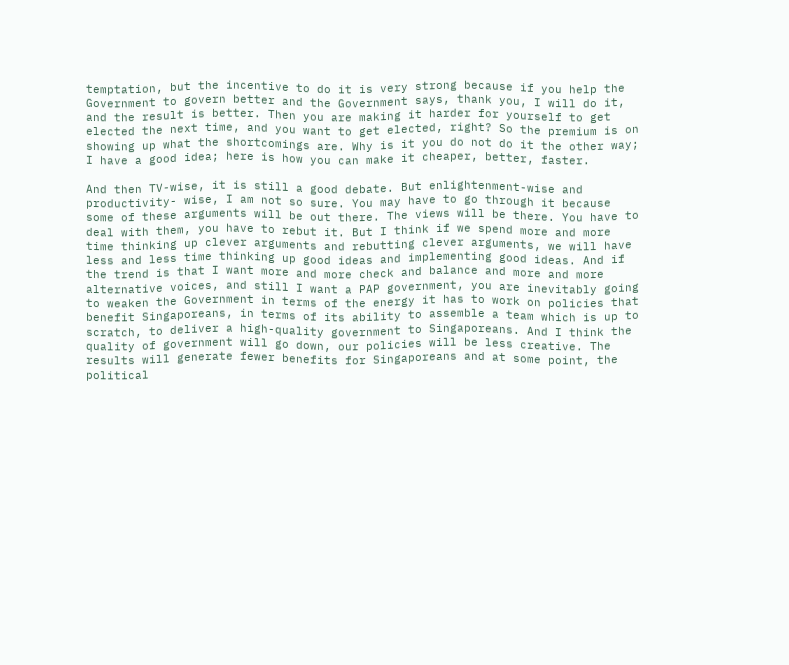temptation, but the incentive to do it is very strong because if you help the Government to govern better and the Government says, thank you, I will do it, and the result is better. Then you are making it harder for yourself to get elected the next time, and you want to get elected, right? So the premium is on showing up what the shortcomings are. Why is it you do not do it the other way; I have a good idea; here is how you can make it cheaper, better, faster.

And then TV-wise, it is still a good debate. But enlightenment-wise and productivity- wise, I am not so sure. You may have to go through it because some of these arguments will be out there. The views will be there. You have to deal with them, you have to rebut it. But I think if we spend more and more time thinking up clever arguments and rebutting clever arguments, we will have less and less time thinking up good ideas and implementing good ideas. And if the trend is that I want more and more check and balance and more and more alternative voices, and still I want a PAP government, you are inevitably going to weaken the Government in terms of the energy it has to work on policies that benefit Singaporeans, in terms of its ability to assemble a team which is up to scratch, to deliver a high-quality government to Singaporeans. And I think the quality of government will go down, our policies will be less creative. The results will generate fewer benefits for Singaporeans and at some point, the political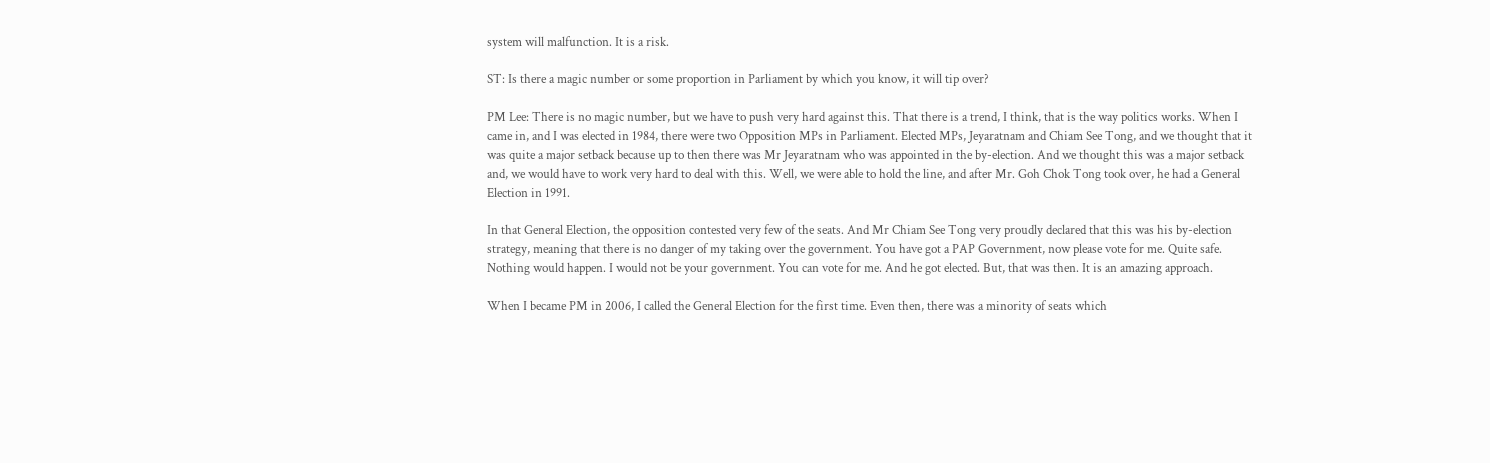system will malfunction. It is a risk.

ST: Is there a magic number or some proportion in Parliament by which you know, it will tip over?

PM Lee: There is no magic number, but we have to push very hard against this. That there is a trend, I think, that is the way politics works. When I came in, and I was elected in 1984, there were two Opposition MPs in Parliament. Elected MPs, Jeyaratnam and Chiam See Tong, and we thought that it was quite a major setback because up to then there was Mr Jeyaratnam who was appointed in the by-election. And we thought this was a major setback and, we would have to work very hard to deal with this. Well, we were able to hold the line, and after Mr. Goh Chok Tong took over, he had a General Election in 1991.

In that General Election, the opposition contested very few of the seats. And Mr Chiam See Tong very proudly declared that this was his by-election strategy, meaning that there is no danger of my taking over the government. You have got a PAP Government, now please vote for me. Quite safe. Nothing would happen. I would not be your government. You can vote for me. And he got elected. But, that was then. It is an amazing approach.

When I became PM in 2006, I called the General Election for the first time. Even then, there was a minority of seats which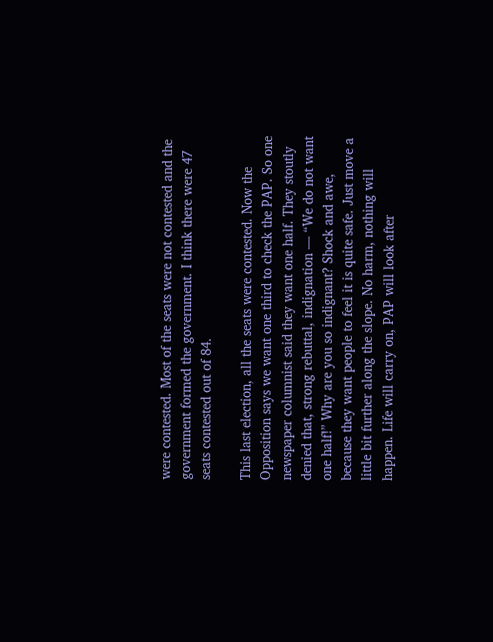were contested. Most of the seats were not contested and the government formed the government. I think there were 47 seats contested out of 84.

This last election, all the seats were contested. Now the Opposition says we want one third to check the PAP. So one newspaper columnist said they want one half. They stoutly denied that, strong rebuttal, indignation — “We do not want one half!” Why are you so indignant? Shock and awe, because they want people to feel it is quite safe. Just move a little bit further along the slope. No harm, nothing will happen. Life will carry on, PAP will look after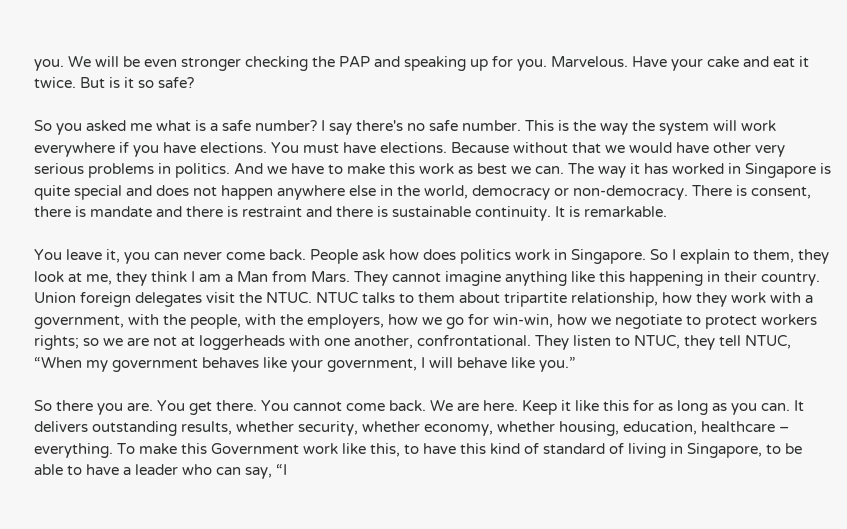you. We will be even stronger checking the PAP and speaking up for you. Marvelous. Have your cake and eat it twice. But is it so safe?

So you asked me what is a safe number? I say there's no safe number. This is the way the system will work everywhere if you have elections. You must have elections. Because without that we would have other very serious problems in politics. And we have to make this work as best we can. The way it has worked in Singapore is quite special and does not happen anywhere else in the world, democracy or non-democracy. There is consent, there is mandate and there is restraint and there is sustainable continuity. It is remarkable.

You leave it, you can never come back. People ask how does politics work in Singapore. So I explain to them, they look at me, they think I am a Man from Mars. They cannot imagine anything like this happening in their country. Union foreign delegates visit the NTUC. NTUC talks to them about tripartite relationship, how they work with a government, with the people, with the employers, how we go for win-win, how we negotiate to protect workers rights; so we are not at loggerheads with one another, confrontational. They listen to NTUC, they tell NTUC, “When my government behaves like your government, I will behave like you.”

So there you are. You get there. You cannot come back. We are here. Keep it like this for as long as you can. It delivers outstanding results, whether security, whether economy, whether housing, education, healthcare – everything. To make this Government work like this, to have this kind of standard of living in Singapore, to be able to have a leader who can say, “I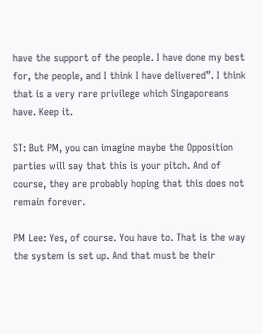have the support of the people. I have done my best for, the people, and I think I have delivered”. I think that is a very rare privilege which Singaporeans have. Keep it.

ST: But PM, you can imagine maybe the Opposition parties will say that this is your pitch. And of course, they are probably hoping that this does not remain forever.

PM Lee: Yes, of course. You have to. That is the way the system is set up. And that must be their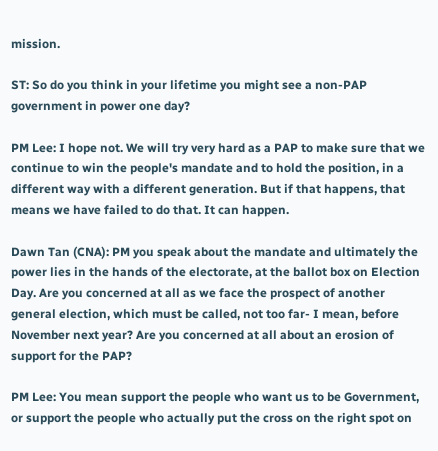mission.

ST: So do you think in your lifetime you might see a non-PAP government in power one day?

PM Lee: I hope not. We will try very hard as a PAP to make sure that we continue to win the people's mandate and to hold the position, in a different way with a different generation. But if that happens, that means we have failed to do that. It can happen.

Dawn Tan (CNA): PM you speak about the mandate and ultimately the power lies in the hands of the electorate, at the ballot box on Election Day. Are you concerned at all as we face the prospect of another general election, which must be called, not too far- I mean, before November next year? Are you concerned at all about an erosion of support for the PAP?

PM Lee: You mean support the people who want us to be Government, or support the people who actually put the cross on the right spot on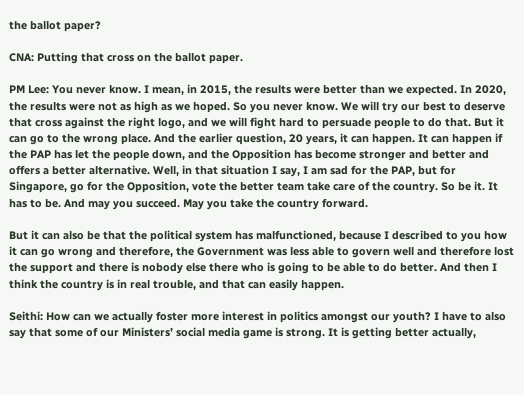the ballot paper?

CNA: Putting that cross on the ballot paper.

PM Lee: You never know. I mean, in 2015, the results were better than we expected. In 2020, the results were not as high as we hoped. So you never know. We will try our best to deserve that cross against the right logo, and we will fight hard to persuade people to do that. But it can go to the wrong place. And the earlier question, 20 years, it can happen. It can happen if the PAP has let the people down, and the Opposition has become stronger and better and offers a better alternative. Well, in that situation I say, I am sad for the PAP, but for Singapore, go for the Opposition, vote the better team take care of the country. So be it. It has to be. And may you succeed. May you take the country forward.

But it can also be that the political system has malfunctioned, because I described to you how it can go wrong and therefore, the Government was less able to govern well and therefore lost the support and there is nobody else there who is going to be able to do better. And then I think the country is in real trouble, and that can easily happen.

Seithi: How can we actually foster more interest in politics amongst our youth? I have to also say that some of our Ministers’ social media game is strong. It is getting better actually,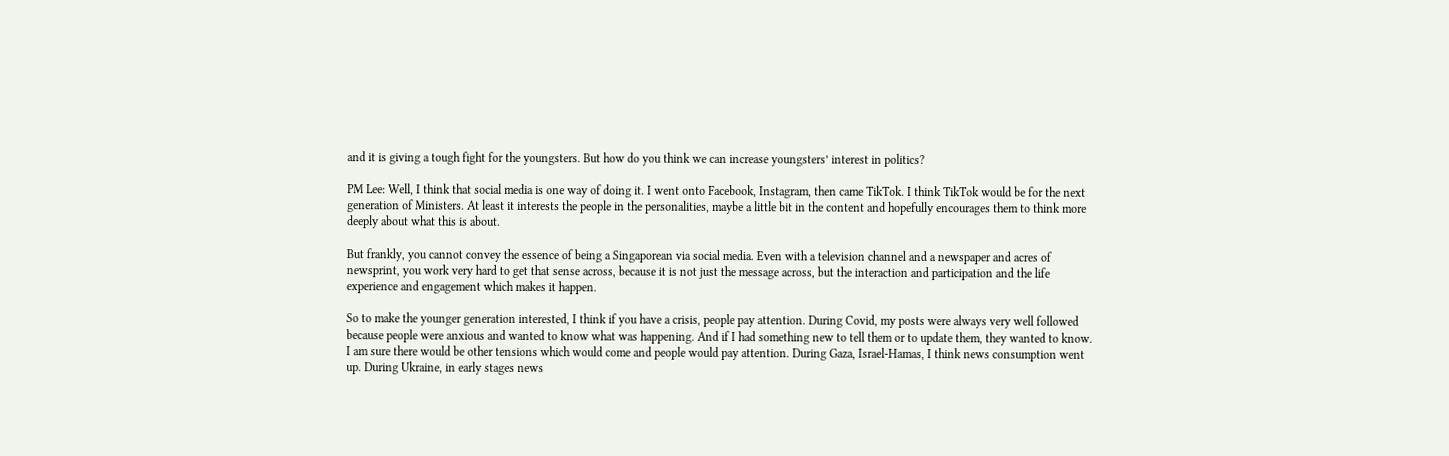and it is giving a tough fight for the youngsters. But how do you think we can increase youngsters’ interest in politics?

PM Lee: Well, I think that social media is one way of doing it. I went onto Facebook, Instagram, then came TikTok. I think TikTok would be for the next generation of Ministers. At least it interests the people in the personalities, maybe a little bit in the content and hopefully encourages them to think more deeply about what this is about.

But frankly, you cannot convey the essence of being a Singaporean via social media. Even with a television channel and a newspaper and acres of newsprint, you work very hard to get that sense across, because it is not just the message across, but the interaction and participation and the life experience and engagement which makes it happen.

So to make the younger generation interested, I think if you have a crisis, people pay attention. During Covid, my posts were always very well followed because people were anxious and wanted to know what was happening. And if I had something new to tell them or to update them, they wanted to know. I am sure there would be other tensions which would come and people would pay attention. During Gaza, Israel-Hamas, I think news consumption went up. During Ukraine, in early stages news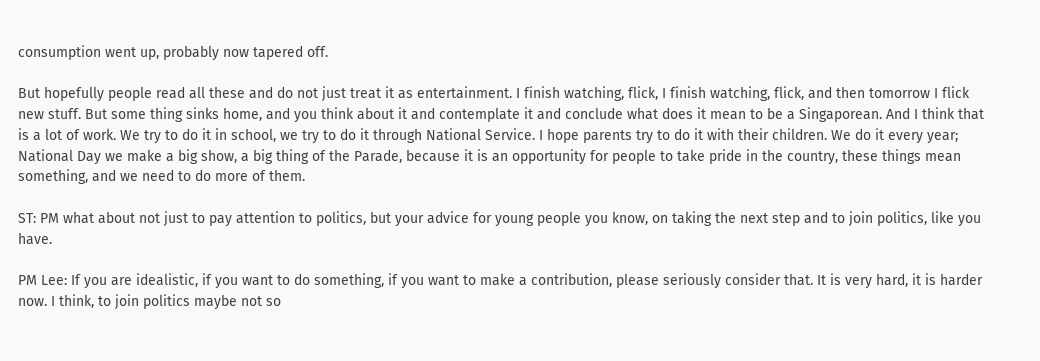consumption went up, probably now tapered off.

But hopefully people read all these and do not just treat it as entertainment. I finish watching, flick, I finish watching, flick, and then tomorrow I flick new stuff. But some thing sinks home, and you think about it and contemplate it and conclude what does it mean to be a Singaporean. And I think that is a lot of work. We try to do it in school, we try to do it through National Service. I hope parents try to do it with their children. We do it every year; National Day we make a big show, a big thing of the Parade, because it is an opportunity for people to take pride in the country, these things mean something, and we need to do more of them.

ST: PM what about not just to pay attention to politics, but your advice for young people you know, on taking the next step and to join politics, like you have.

PM Lee: If you are idealistic, if you want to do something, if you want to make a contribution, please seriously consider that. It is very hard, it is harder now. I think, to join politics maybe not so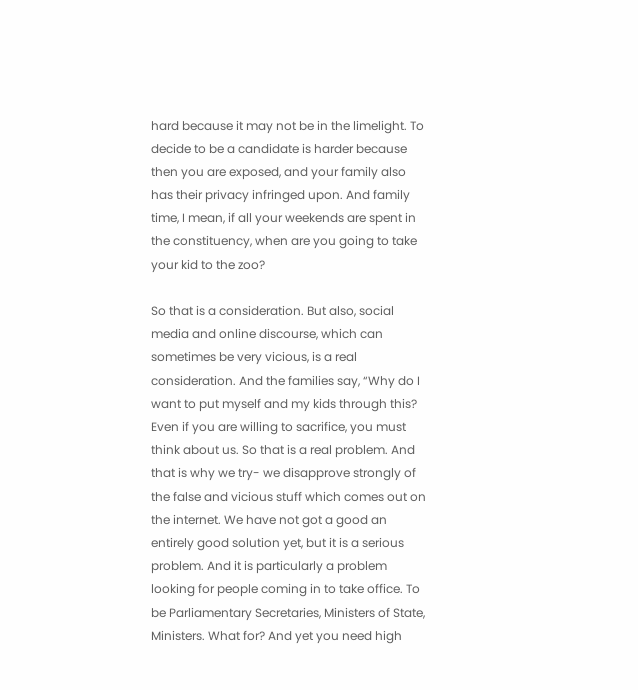hard because it may not be in the limelight. To decide to be a candidate is harder because then you are exposed, and your family also has their privacy infringed upon. And family time, I mean, if all your weekends are spent in the constituency, when are you going to take your kid to the zoo?

So that is a consideration. But also, social media and online discourse, which can sometimes be very vicious, is a real consideration. And the families say, “Why do I want to put myself and my kids through this? Even if you are willing to sacrifice, you must think about us. So that is a real problem. And that is why we try- we disapprove strongly of the false and vicious stuff which comes out on the internet. We have not got a good an entirely good solution yet, but it is a serious problem. And it is particularly a problem looking for people coming in to take office. To be Parliamentary Secretaries, Ministers of State, Ministers. What for? And yet you need high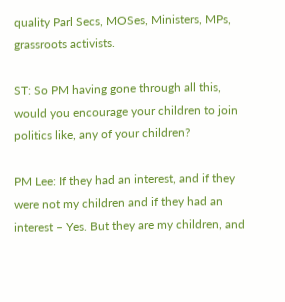quality Parl Secs, MOSes, Ministers, MPs, grassroots activists.

ST: So PM having gone through all this, would you encourage your children to join politics like, any of your children?

PM Lee: If they had an interest, and if they were not my children and if they had an interest – Yes. But they are my children, and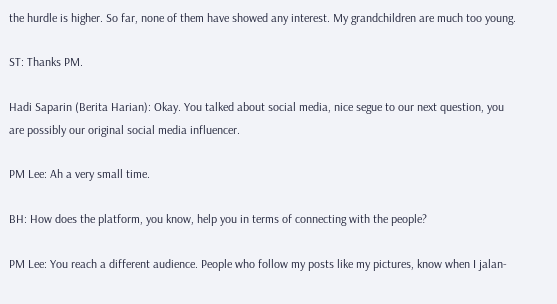the hurdle is higher. So far, none of them have showed any interest. My grandchildren are much too young.

ST: Thanks PM.

Hadi Saparin (Berita Harian): Okay. You talked about social media, nice segue to our next question, you are possibly our original social media influencer.

PM Lee: Ah a very small time.

BH: How does the platform, you know, help you in terms of connecting with the people?

PM Lee: You reach a different audience. People who follow my posts like my pictures, know when I jalan-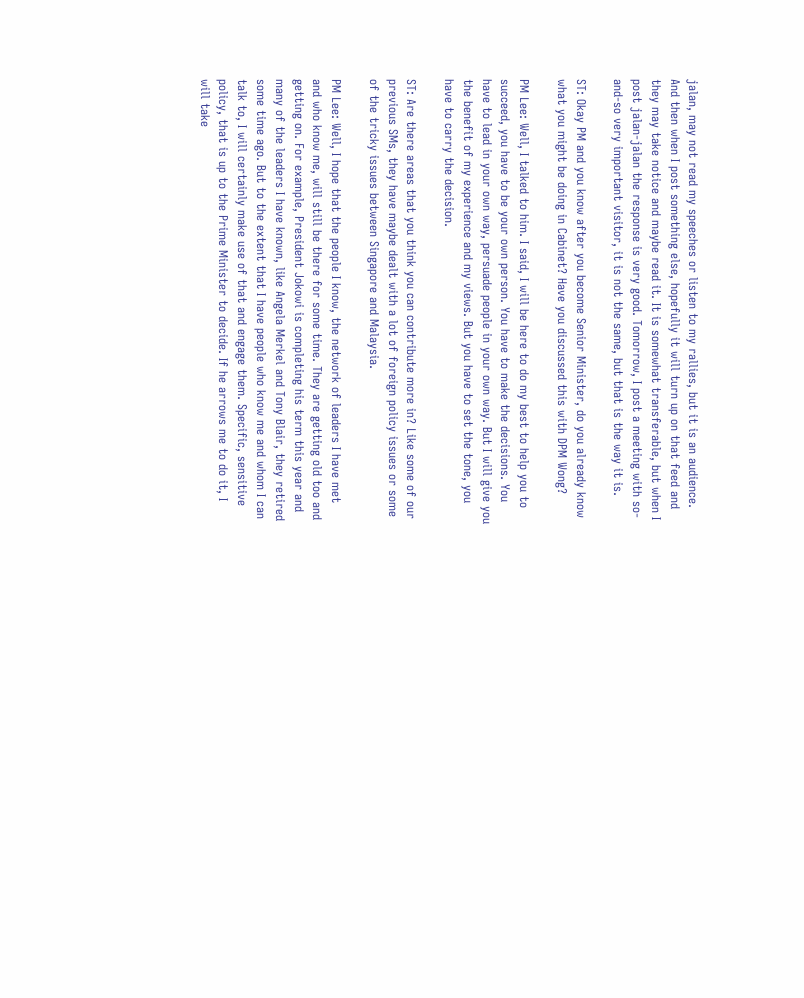jalan, may not read my speeches or listen to my rallies, but it is an audience. And then when I post something else, hopefully it will turn up on that feed and they may take notice and maybe read it. It is somewhat transferable, but when I post jalan-jalan the response is very good. Tomorrow, I post a meeting with so-and-so very important visitor, it is not the same, but that is the way it is.

ST: Okay PM and you know after you become Senior Minister, do you already know what you might be doing in Cabinet? Have you discussed this with DPM Wong?

PM Lee: Well, I talked to him. I said, I will be here to do my best to help you to succeed, you have to be your own person. You have to make the decisions. You have to lead in your own way, persuade people in your own way. But I will give you the benefit of my experience and my views. But you have to set the tone, you have to carry the decision.

ST: Are there areas that you think you can contribute more in? Like some of our previous SMs, they have maybe dealt with a lot of foreign policy issues or some of the tricky issues between Singapore and Malaysia.

PM Lee: Well, I hope that the people I know, the network of leaders I have met and who know me, will still be there for some time. They are getting old too and getting on. For example, President Jokowi is completing his term this year and many of the leaders I have known, like Angela Merkel and Tony Blair, they retired some time ago. But to the extent that I have people who know me and whom I can talk to, I will certainly make use of that and engage them. Specific, sensitive policy, that is up to the Prime Minister to decide. If he arrows me to do it, I will take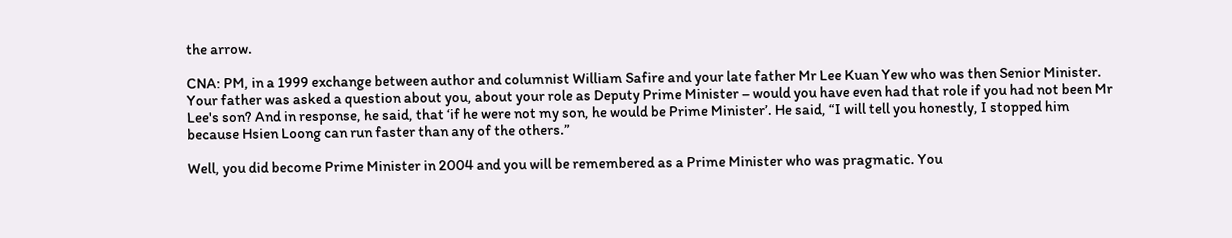the arrow.

CNA: PM, in a 1999 exchange between author and columnist William Safire and your late father Mr Lee Kuan Yew who was then Senior Minister. Your father was asked a question about you, about your role as Deputy Prime Minister – would you have even had that role if you had not been Mr Lee's son? And in response, he said, that ‘if he were not my son, he would be Prime Minister’. He said, “I will tell you honestly, I stopped him because Hsien Loong can run faster than any of the others.”

Well, you did become Prime Minister in 2004 and you will be remembered as a Prime Minister who was pragmatic. You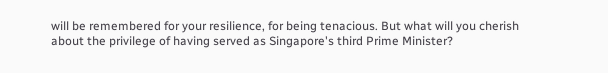will be remembered for your resilience, for being tenacious. But what will you cherish about the privilege of having served as Singapore's third Prime Minister?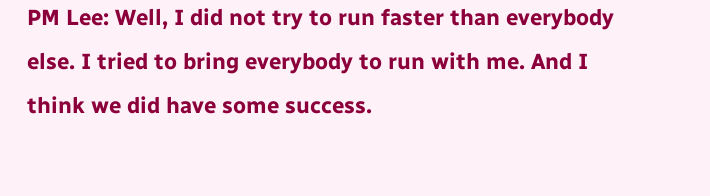PM Lee: Well, I did not try to run faster than everybody else. I tried to bring everybody to run with me. And I think we did have some success.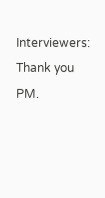Interviewers: Thank you PM.